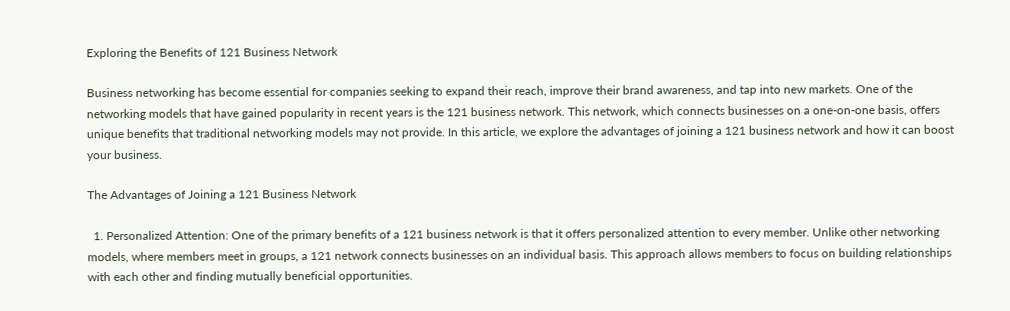Exploring the Benefits of 121 Business Network

Business networking has become essential for companies seeking to expand their reach, improve their brand awareness, and tap into new markets. One of the networking models that have gained popularity in recent years is the 121 business network. This network, which connects businesses on a one-on-one basis, offers unique benefits that traditional networking models may not provide. In this article, we explore the advantages of joining a 121 business network and how it can boost your business.

The Advantages of Joining a 121 Business Network

  1. Personalized Attention: One of the primary benefits of a 121 business network is that it offers personalized attention to every member. Unlike other networking models, where members meet in groups, a 121 network connects businesses on an individual basis. This approach allows members to focus on building relationships with each other and finding mutually beneficial opportunities.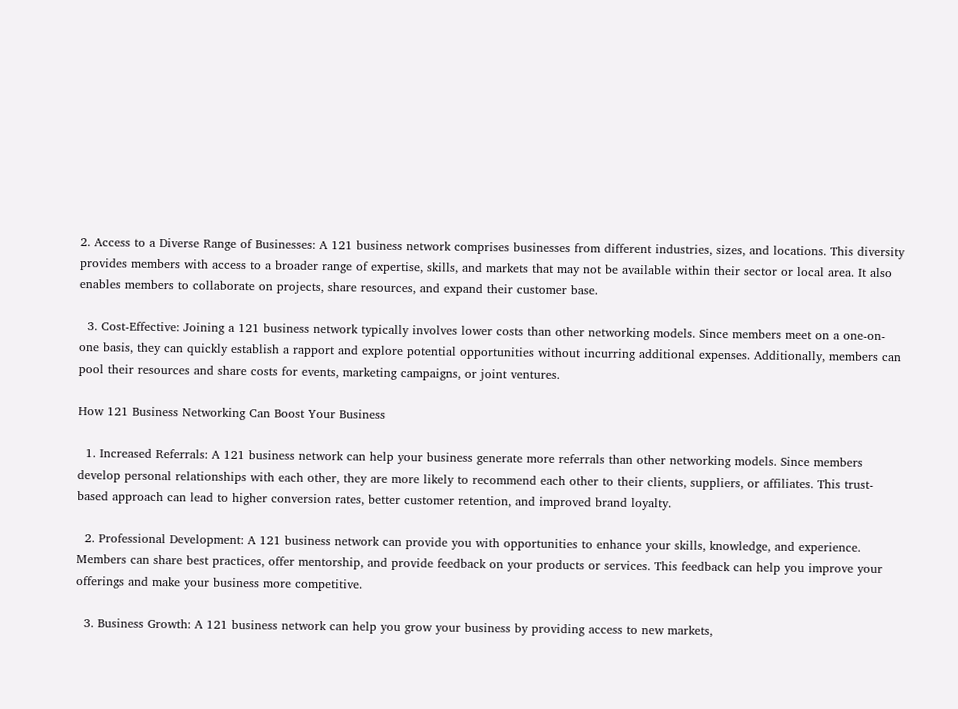2. Access to a Diverse Range of Businesses: A 121 business network comprises businesses from different industries, sizes, and locations. This diversity provides members with access to a broader range of expertise, skills, and markets that may not be available within their sector or local area. It also enables members to collaborate on projects, share resources, and expand their customer base.

  3. Cost-Effective: Joining a 121 business network typically involves lower costs than other networking models. Since members meet on a one-on-one basis, they can quickly establish a rapport and explore potential opportunities without incurring additional expenses. Additionally, members can pool their resources and share costs for events, marketing campaigns, or joint ventures.

How 121 Business Networking Can Boost Your Business

  1. Increased Referrals: A 121 business network can help your business generate more referrals than other networking models. Since members develop personal relationships with each other, they are more likely to recommend each other to their clients, suppliers, or affiliates. This trust-based approach can lead to higher conversion rates, better customer retention, and improved brand loyalty.

  2. Professional Development: A 121 business network can provide you with opportunities to enhance your skills, knowledge, and experience. Members can share best practices, offer mentorship, and provide feedback on your products or services. This feedback can help you improve your offerings and make your business more competitive.

  3. Business Growth: A 121 business network can help you grow your business by providing access to new markets,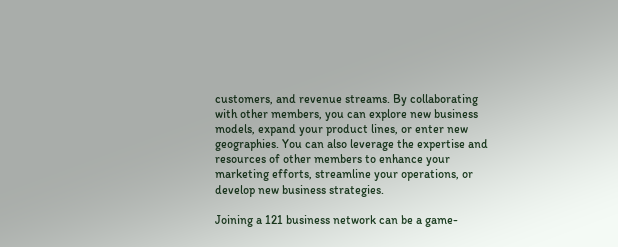customers, and revenue streams. By collaborating with other members, you can explore new business models, expand your product lines, or enter new geographies. You can also leverage the expertise and resources of other members to enhance your marketing efforts, streamline your operations, or develop new business strategies.

Joining a 121 business network can be a game-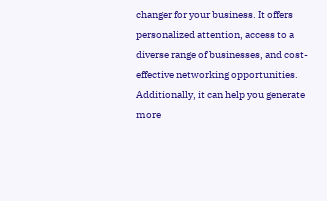changer for your business. It offers personalized attention, access to a diverse range of businesses, and cost-effective networking opportunities. Additionally, it can help you generate more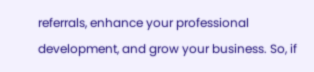referrals, enhance your professional development, and grow your business. So, if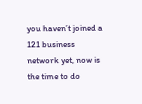you haven’t joined a 121 business network yet, now is the time to do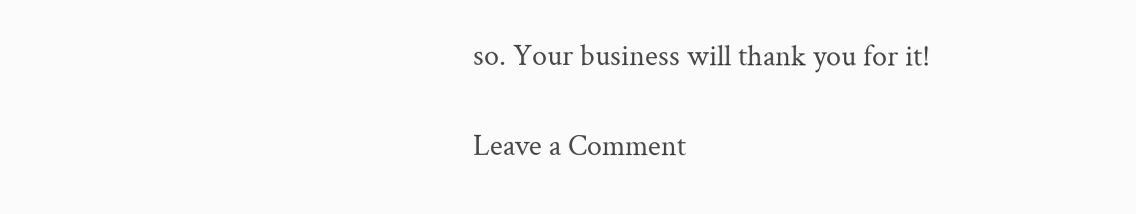so. Your business will thank you for it!

Leave a Comment